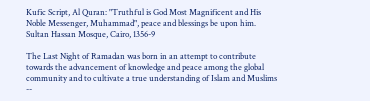Kufic Script, Al Quran: "Truthful is God Most Magnificent and His Noble Messenger, Muhammad", peace and blessings be upon him. Sultan Hassan Mosque, Cairo, 1356-9

The Last Night of Ramadan was born in an attempt to contribute towards the advancement of knowledge and peace among the global community and to cultivate a true understanding of Islam and Muslims --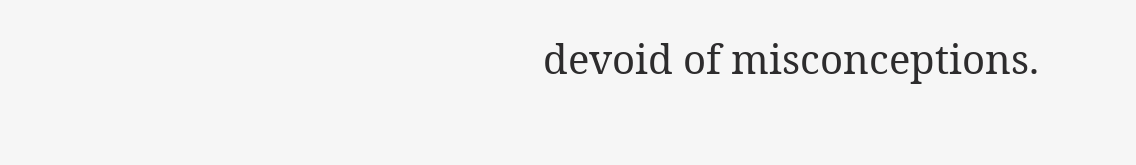devoid of misconceptions.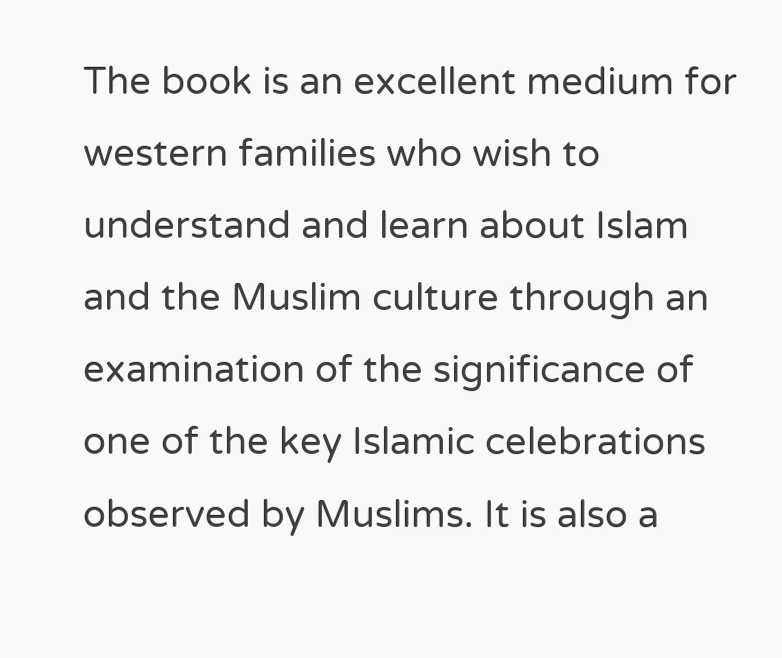The book is an excellent medium for western families who wish to understand and learn about Islam and the Muslim culture through an examination of the significance of one of the key Islamic celebrations observed by Muslims. It is also a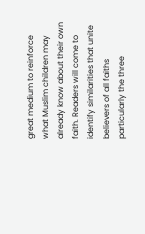great medium to reinforce what Muslim children may already know about their own faith. Readers will come to identify similarities that unite believers of all faiths particularly the three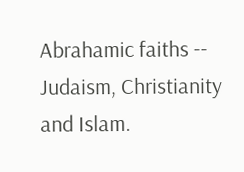Abrahamic faiths -- Judaism, Christianity and Islam.